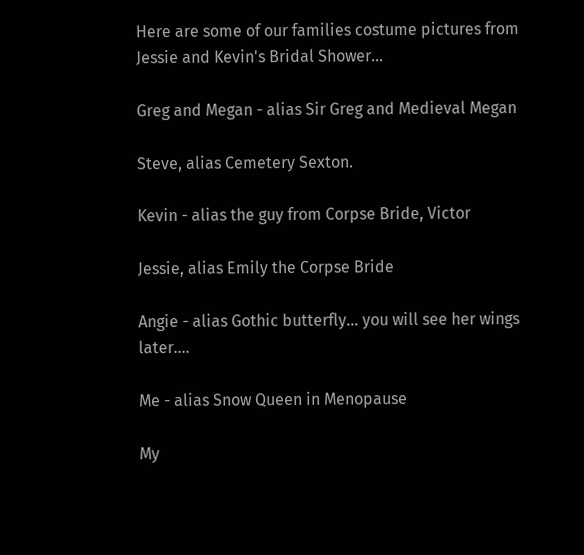Here are some of our families costume pictures from Jessie and Kevin's Bridal Shower...

Greg and Megan - alias Sir Greg and Medieval Megan

Steve, alias Cemetery Sexton.

Kevin - alias the guy from Corpse Bride, Victor

Jessie, alias Emily the Corpse Bride

Angie - alias Gothic butterfly... you will see her wings later....

Me - alias Snow Queen in Menopause

My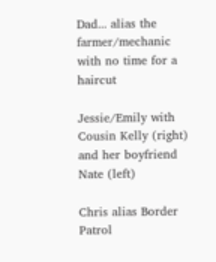Dad... alias the farmer/mechanic with no time for a haircut

Jessie/Emily with Cousin Kelly (right) and her boyfriend Nate (left)

Chris alias Border Patrol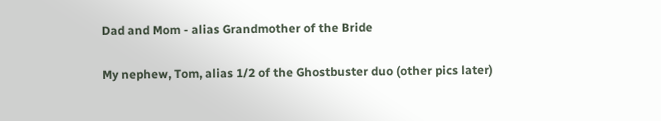Dad and Mom - alias Grandmother of the Bride

My nephew, Tom, alias 1/2 of the Ghostbuster duo (other pics later)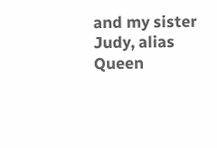and my sister Judy, alias Queen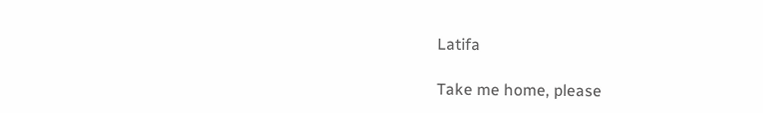Latifa

Take me home, please